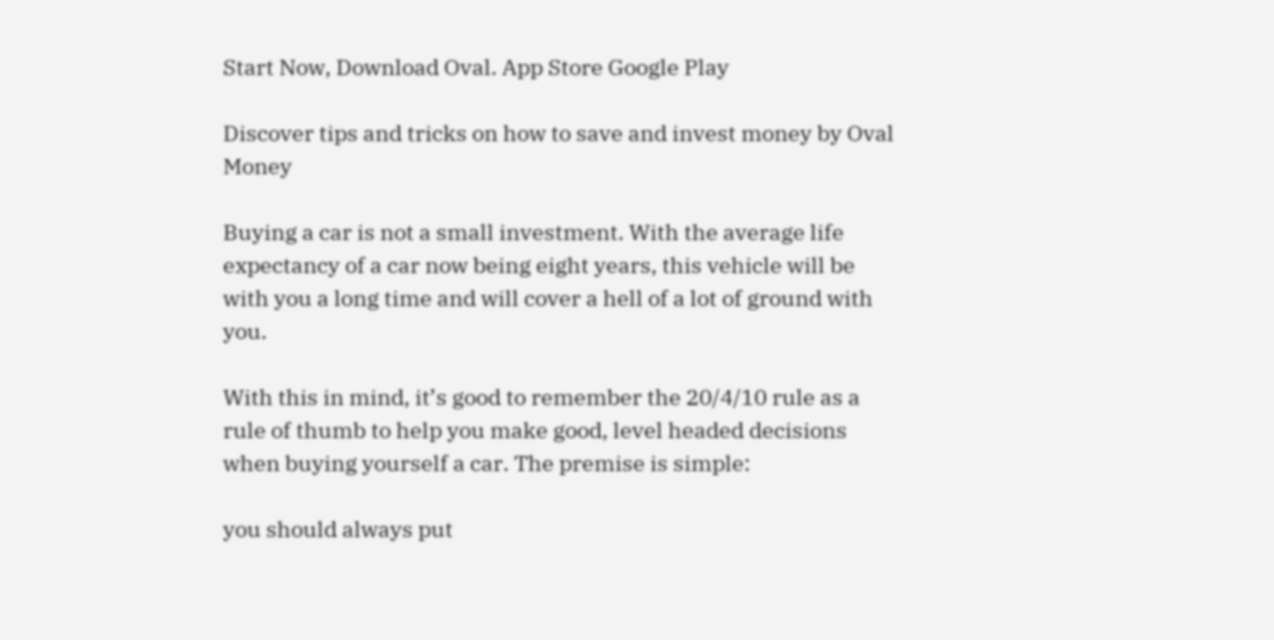Start Now, Download Oval. App Store Google Play

Discover tips and tricks on how to save and invest money by Oval Money

Buying a car is not a small investment. With the average life expectancy of a car now being eight years, this vehicle will be with you a long time and will cover a hell of a lot of ground with you.

With this in mind, it’s good to remember the 20/4/10 rule as a rule of thumb to help you make good, level headed decisions when buying yourself a car. The premise is simple:

you should always put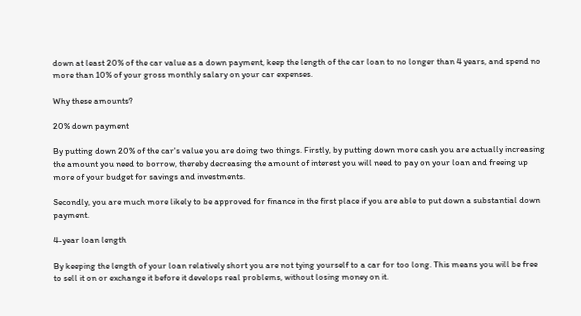down at least 20% of the car value as a down payment, keep the length of the car loan to no longer than 4 years, and spend no more than 10% of your gross monthly salary on your car expenses.

Why these amounts?

20% down payment

By putting down 20% of the car's value you are doing two things. Firstly, by putting down more cash you are actually increasing the amount you need to borrow, thereby decreasing the amount of interest you will need to pay on your loan and freeing up more of your budget for savings and investments.

Secondly, you are much more likely to be approved for finance in the first place if you are able to put down a substantial down payment.

4-year loan length

By keeping the length of your loan relatively short you are not tying yourself to a car for too long. This means you will be free to sell it on or exchange it before it develops real problems, without losing money on it.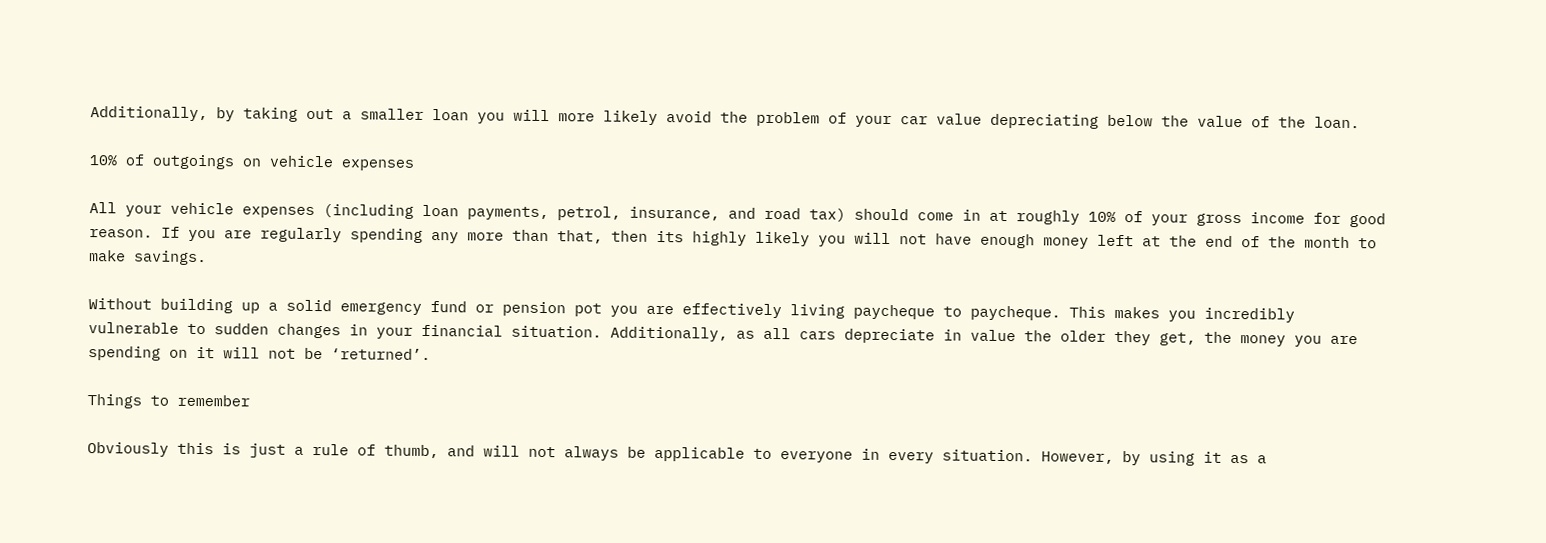Additionally, by taking out a smaller loan you will more likely avoid the problem of your car value depreciating below the value of the loan.

10% of outgoings on vehicle expenses

All your vehicle expenses (including loan payments, petrol, insurance, and road tax) should come in at roughly 10% of your gross income for good reason. If you are regularly spending any more than that, then its highly likely you will not have enough money left at the end of the month to make savings.

Without building up a solid emergency fund or pension pot you are effectively living paycheque to paycheque. This makes you incredibly vulnerable to sudden changes in your financial situation. Additionally, as all cars depreciate in value the older they get, the money you are spending on it will not be ‘returned’.

Things to remember

Obviously this is just a rule of thumb, and will not always be applicable to everyone in every situation. However, by using it as a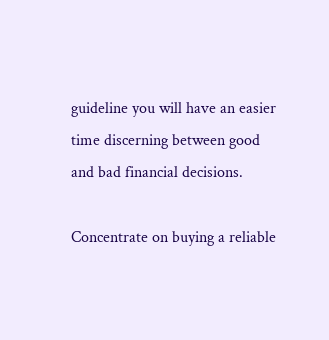guideline you will have an easier time discerning between good and bad financial decisions.

Concentrate on buying a reliable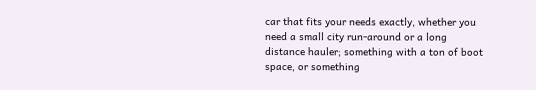car that fits your needs exactly, whether you need a small city run-around or a long distance hauler; something with a ton of boot space, or something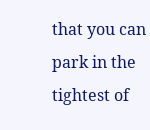that you can park in the tightest of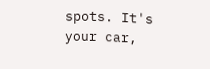spots. It's your car,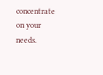concentrate on your needs.